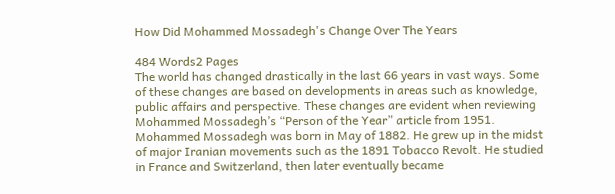How Did Mohammed Mossadegh's Change Over The Years

484 Words2 Pages
The world has changed drastically in the last 66 years in vast ways. Some of these changes are based on developments in areas such as knowledge, public affairs and perspective. These changes are evident when reviewing Mohammed Mossadegh’s “Person of the Year” article from 1951. Mohammed Mossadegh was born in May of 1882. He grew up in the midst of major Iranian movements such as the 1891 Tobacco Revolt. He studied in France and Switzerland, then later eventually became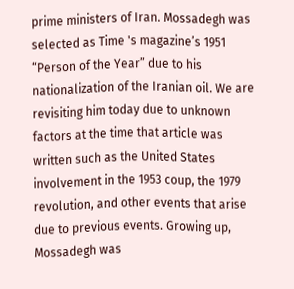prime ministers of Iran. Mossadegh was selected as Time 's magazine’s 1951 “Person of the Year” due to his nationalization of the Iranian oil. We are revisiting him today due to unknown factors at the time that article was written such as the United States involvement in the 1953 coup, the 1979 revolution, and other events that arise due to previous events. Growing up, Mossadegh was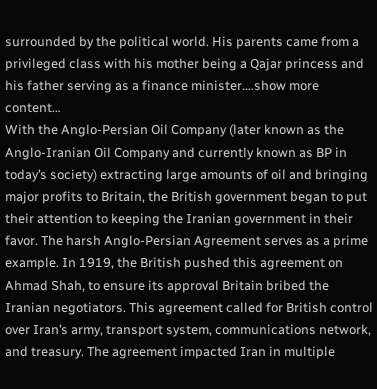surrounded by the political world. His parents came from a privileged class with his mother being a Qajar princess and his father serving as a finance minister.…show more content…
With the Anglo-Persian Oil Company (later known as the Anglo-Iranian Oil Company and currently known as BP in today’s society) extracting large amounts of oil and bringing major profits to Britain, the British government began to put their attention to keeping the Iranian government in their favor. The harsh Anglo-Persian Agreement serves as a prime example. In 1919, the British pushed this agreement on Ahmad Shah, to ensure its approval Britain bribed the Iranian negotiators. This agreement called for British control over Iran’s army, transport system, communications network, and treasury. The agreement impacted Iran in multiple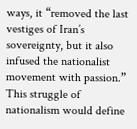ways, it “removed the last vestiges of Iran’s sovereignty, but it also infused the nationalist movement with passion.” This struggle of nationalism would define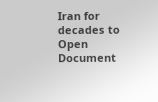Iran for decades to
Open Document